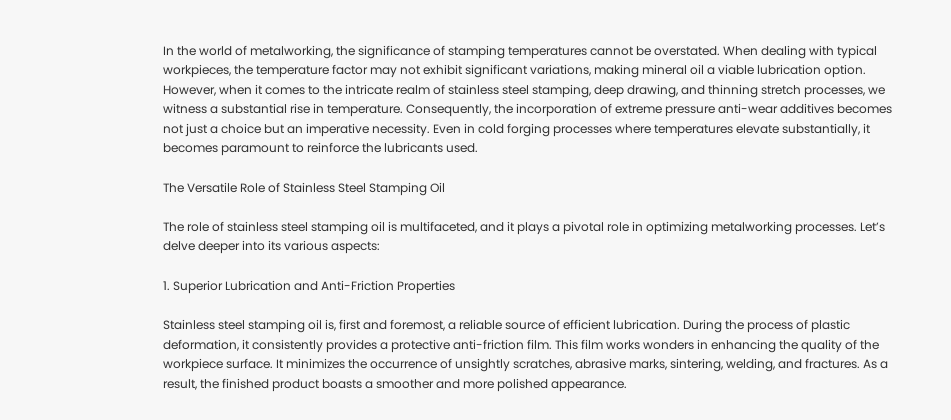In the world of metalworking, the significance of stamping temperatures cannot be overstated. When dealing with typical workpieces, the temperature factor may not exhibit significant variations, making mineral oil a viable lubrication option. However, when it comes to the intricate realm of stainless steel stamping, deep drawing, and thinning stretch processes, we witness a substantial rise in temperature. Consequently, the incorporation of extreme pressure anti-wear additives becomes not just a choice but an imperative necessity. Even in cold forging processes where temperatures elevate substantially, it becomes paramount to reinforce the lubricants used.

The Versatile Role of Stainless Steel Stamping Oil

The role of stainless steel stamping oil is multifaceted, and it plays a pivotal role in optimizing metalworking processes. Let’s delve deeper into its various aspects:

1. Superior Lubrication and Anti-Friction Properties

Stainless steel stamping oil is, first and foremost, a reliable source of efficient lubrication. During the process of plastic deformation, it consistently provides a protective anti-friction film. This film works wonders in enhancing the quality of the workpiece surface. It minimizes the occurrence of unsightly scratches, abrasive marks, sintering, welding, and fractures. As a result, the finished product boasts a smoother and more polished appearance.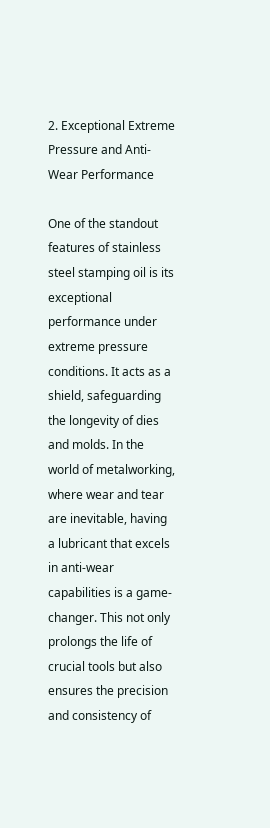2. Exceptional Extreme Pressure and Anti-Wear Performance

One of the standout features of stainless steel stamping oil is its exceptional performance under extreme pressure conditions. It acts as a shield, safeguarding the longevity of dies and molds. In the world of metalworking, where wear and tear are inevitable, having a lubricant that excels in anti-wear capabilities is a game-changer. This not only prolongs the life of crucial tools but also ensures the precision and consistency of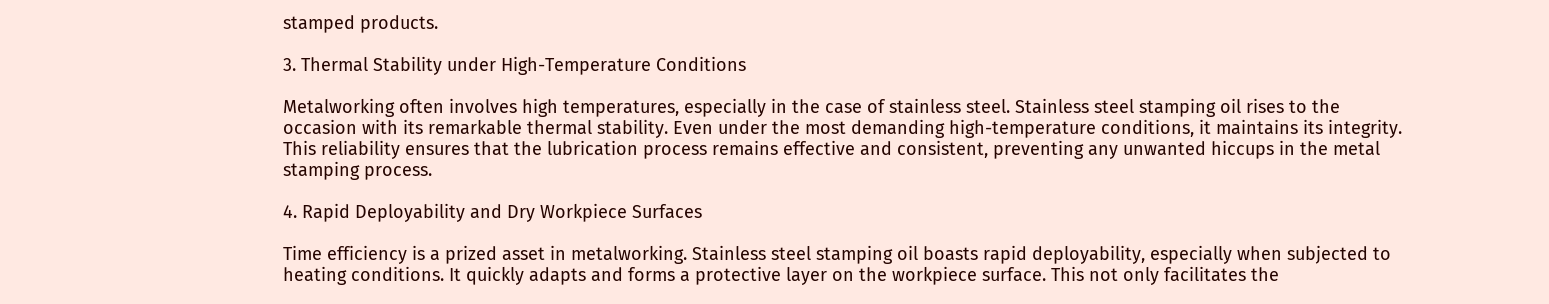stamped products.

3. Thermal Stability under High-Temperature Conditions

Metalworking often involves high temperatures, especially in the case of stainless steel. Stainless steel stamping oil rises to the occasion with its remarkable thermal stability. Even under the most demanding high-temperature conditions, it maintains its integrity. This reliability ensures that the lubrication process remains effective and consistent, preventing any unwanted hiccups in the metal stamping process.

4. Rapid Deployability and Dry Workpiece Surfaces

Time efficiency is a prized asset in metalworking. Stainless steel stamping oil boasts rapid deployability, especially when subjected to heating conditions. It quickly adapts and forms a protective layer on the workpiece surface. This not only facilitates the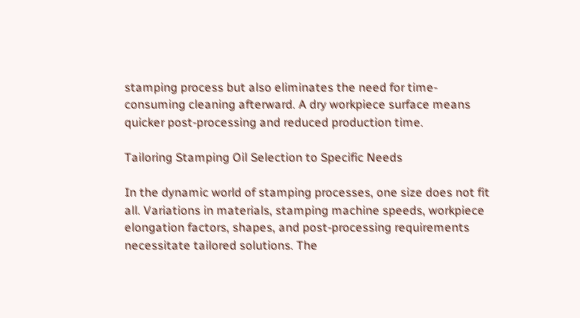stamping process but also eliminates the need for time-consuming cleaning afterward. A dry workpiece surface means quicker post-processing and reduced production time.

Tailoring Stamping Oil Selection to Specific Needs

In the dynamic world of stamping processes, one size does not fit all. Variations in materials, stamping machine speeds, workpiece elongation factors, shapes, and post-processing requirements necessitate tailored solutions. The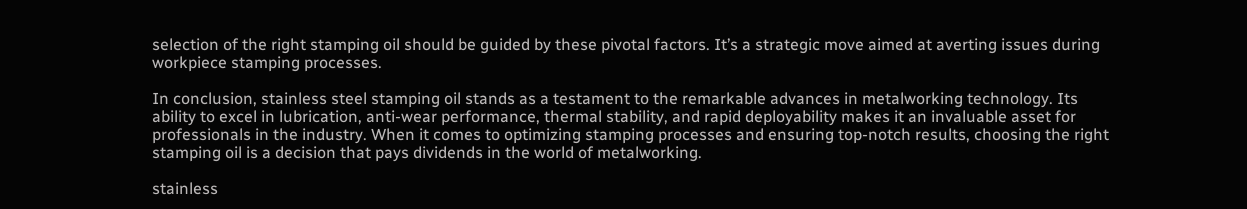selection of the right stamping oil should be guided by these pivotal factors. It’s a strategic move aimed at averting issues during workpiece stamping processes.

In conclusion, stainless steel stamping oil stands as a testament to the remarkable advances in metalworking technology. Its ability to excel in lubrication, anti-wear performance, thermal stability, and rapid deployability makes it an invaluable asset for professionals in the industry. When it comes to optimizing stamping processes and ensuring top-notch results, choosing the right stamping oil is a decision that pays dividends in the world of metalworking.

stainless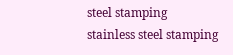steel stamping
stainless steel stamping